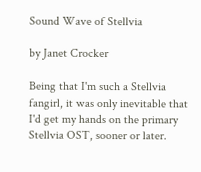Sound Wave of Stellvia

by Janet Crocker

Being that I'm such a Stellvia fangirl, it was only inevitable that I'd get my hands on the primary Stellvia OST, sooner or later.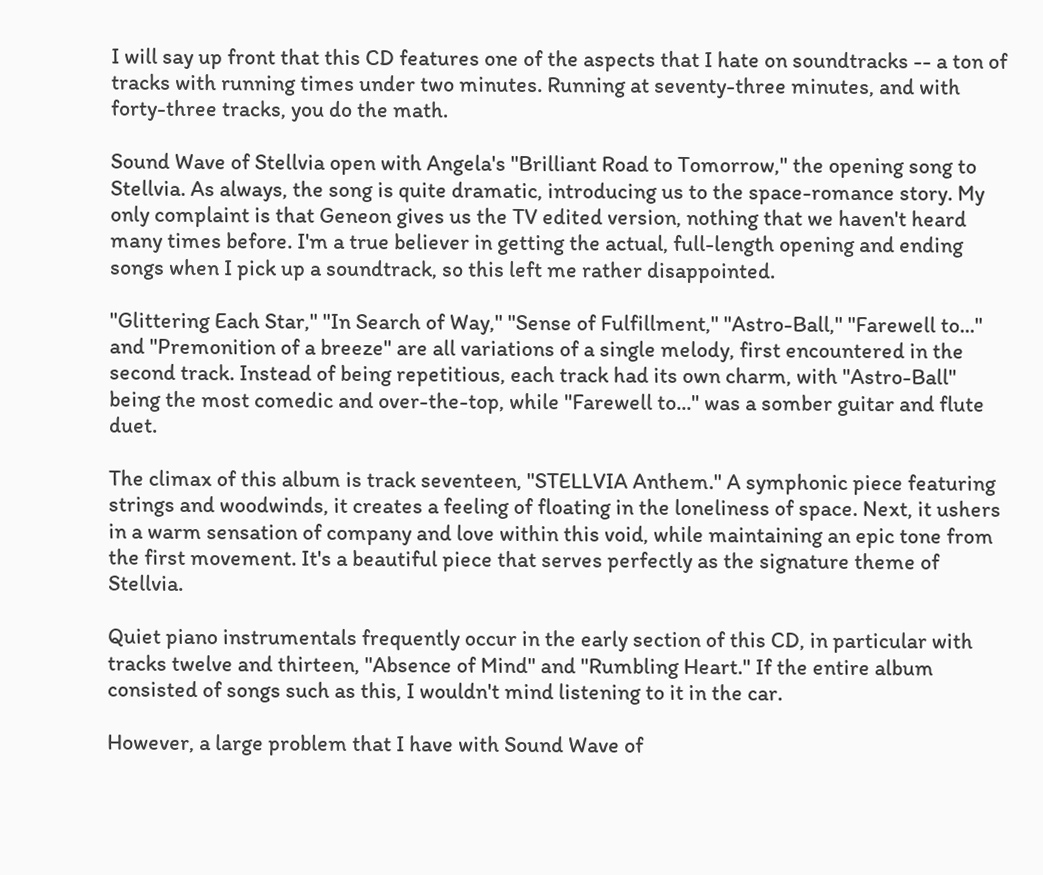I will say up front that this CD features one of the aspects that I hate on soundtracks -- a ton of tracks with running times under two minutes. Running at seventy-three minutes, and with forty-three tracks, you do the math.

Sound Wave of Stellvia open with Angela's "Brilliant Road to Tomorrow," the opening song to Stellvia. As always, the song is quite dramatic, introducing us to the space-romance story. My only complaint is that Geneon gives us the TV edited version, nothing that we haven't heard many times before. I'm a true believer in getting the actual, full-length opening and ending songs when I pick up a soundtrack, so this left me rather disappointed.

"Glittering Each Star," "In Search of Way," "Sense of Fulfillment," "Astro-Ball," "Farewell to..." and "Premonition of a breeze" are all variations of a single melody, first encountered in the second track. Instead of being repetitious, each track had its own charm, with "Astro-Ball" being the most comedic and over-the-top, while "Farewell to..." was a somber guitar and flute duet.

The climax of this album is track seventeen, "STELLVIA Anthem." A symphonic piece featuring strings and woodwinds, it creates a feeling of floating in the loneliness of space. Next, it ushers in a warm sensation of company and love within this void, while maintaining an epic tone from the first movement. It's a beautiful piece that serves perfectly as the signature theme of Stellvia.

Quiet piano instrumentals frequently occur in the early section of this CD, in particular with tracks twelve and thirteen, "Absence of Mind" and "Rumbling Heart." If the entire album consisted of songs such as this, I wouldn't mind listening to it in the car.

However, a large problem that I have with Sound Wave of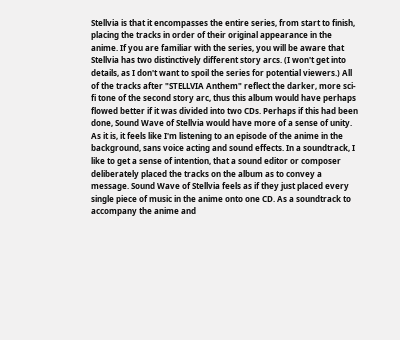Stellvia is that it encompasses the entire series, from start to finish, placing the tracks in order of their original appearance in the anime. If you are familiar with the series, you will be aware that Stellvia has two distinctively different story arcs. (I won't get into details, as I don't want to spoil the series for potential viewers.) All of the tracks after "STELLVIA Anthem" reflect the darker, more sci-fi tone of the second story arc, thus this album would have perhaps flowed better if it was divided into two CDs. Perhaps if this had been done, Sound Wave of Stellvia would have more of a sense of unity. As it is, it feels like I'm listening to an episode of the anime in the background, sans voice acting and sound effects. In a soundtrack, I like to get a sense of intention, that a sound editor or composer deliberately placed the tracks on the album as to convey a message. Sound Wave of Stellvia feels as if they just placed every single piece of music in the anime onto one CD. As a soundtrack to accompany the anime and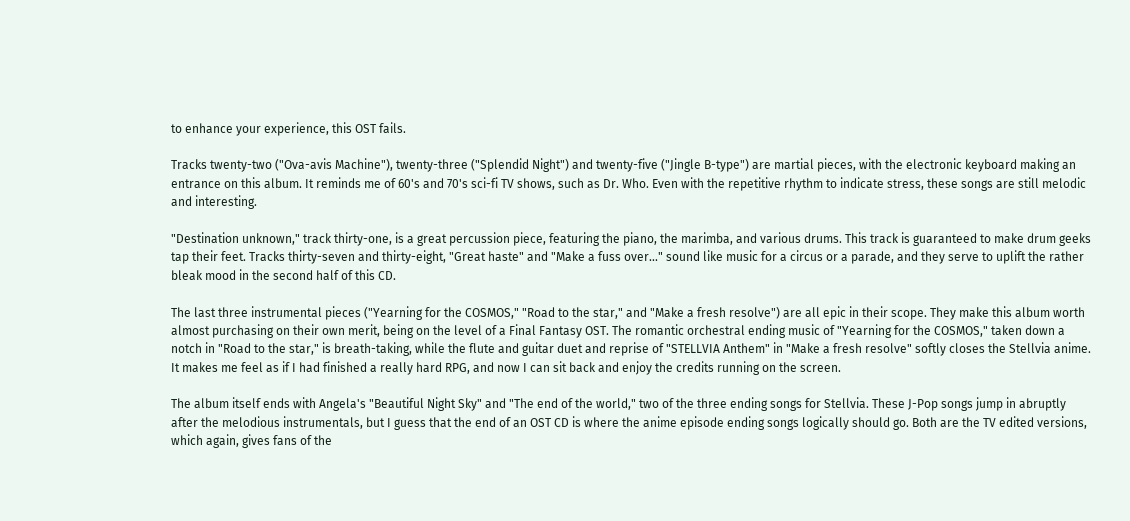to enhance your experience, this OST fails.

Tracks twenty-two ("Ova-avis Machine"), twenty-three ("Splendid Night") and twenty-five ("Jingle B-type") are martial pieces, with the electronic keyboard making an entrance on this album. It reminds me of 60's and 70's sci-fi TV shows, such as Dr. Who. Even with the repetitive rhythm to indicate stress, these songs are still melodic and interesting.

"Destination unknown," track thirty-one, is a great percussion piece, featuring the piano, the marimba, and various drums. This track is guaranteed to make drum geeks tap their feet. Tracks thirty-seven and thirty-eight, "Great haste" and "Make a fuss over..." sound like music for a circus or a parade, and they serve to uplift the rather bleak mood in the second half of this CD.

The last three instrumental pieces ("Yearning for the COSMOS," "Road to the star," and "Make a fresh resolve") are all epic in their scope. They make this album worth almost purchasing on their own merit, being on the level of a Final Fantasy OST. The romantic orchestral ending music of "Yearning for the COSMOS," taken down a notch in "Road to the star," is breath-taking, while the flute and guitar duet and reprise of "STELLVIA Anthem" in "Make a fresh resolve" softly closes the Stellvia anime. It makes me feel as if I had finished a really hard RPG, and now I can sit back and enjoy the credits running on the screen.

The album itself ends with Angela's "Beautiful Night Sky" and "The end of the world," two of the three ending songs for Stellvia. These J-Pop songs jump in abruptly after the melodious instrumentals, but I guess that the end of an OST CD is where the anime episode ending songs logically should go. Both are the TV edited versions, which again, gives fans of the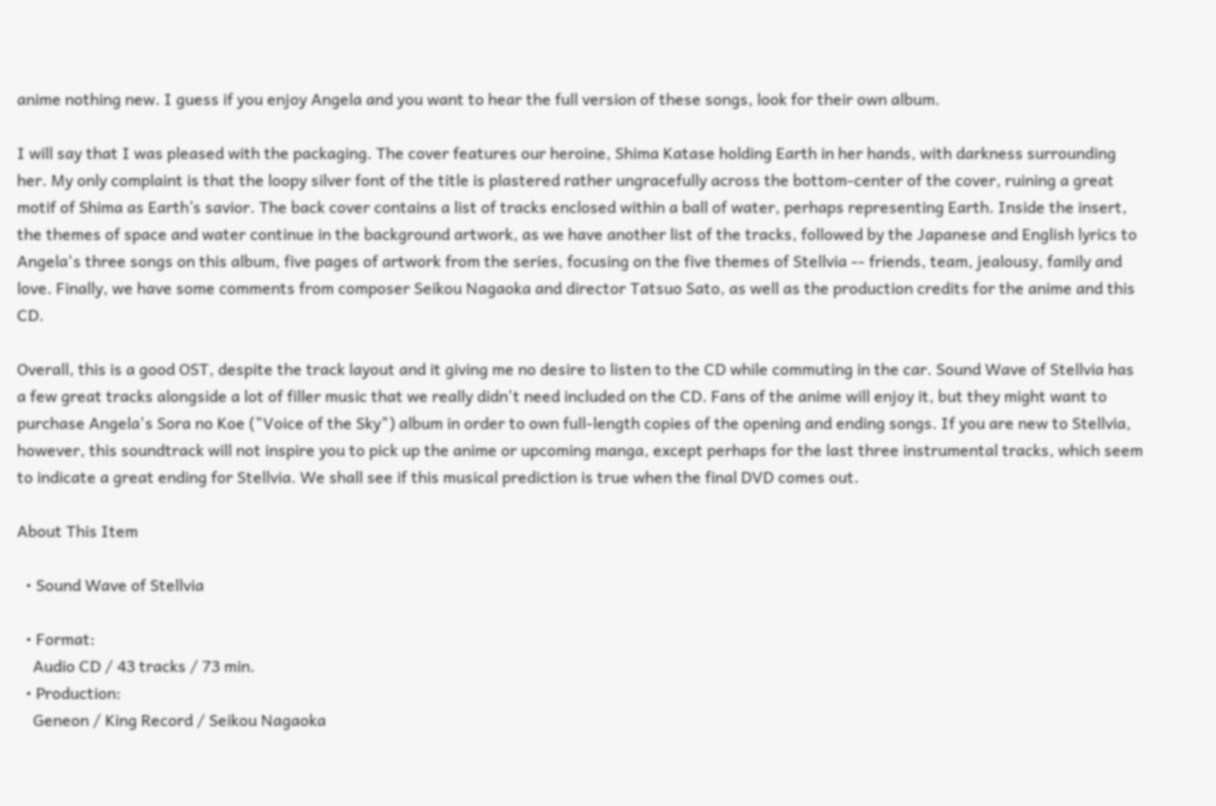anime nothing new. I guess if you enjoy Angela and you want to hear the full version of these songs, look for their own album.

I will say that I was pleased with the packaging. The cover features our heroine, Shima Katase holding Earth in her hands, with darkness surrounding her. My only complaint is that the loopy silver font of the title is plastered rather ungracefully across the bottom-center of the cover, ruining a great motif of Shima as Earth’s savior. The back cover contains a list of tracks enclosed within a ball of water, perhaps representing Earth. Inside the insert, the themes of space and water continue in the background artwork, as we have another list of the tracks, followed by the Japanese and English lyrics to Angela's three songs on this album, five pages of artwork from the series, focusing on the five themes of Stellvia -- friends, team, jealousy, family and love. Finally, we have some comments from composer Seikou Nagaoka and director Tatsuo Sato, as well as the production credits for the anime and this CD.

Overall, this is a good OST, despite the track layout and it giving me no desire to listen to the CD while commuting in the car. Sound Wave of Stellvia has a few great tracks alongside a lot of filler music that we really didn't need included on the CD. Fans of the anime will enjoy it, but they might want to purchase Angela's Sora no Koe ("Voice of the Sky") album in order to own full-length copies of the opening and ending songs. If you are new to Stellvia, however, this soundtrack will not inspire you to pick up the anime or upcoming manga, except perhaps for the last three instrumental tracks, which seem to indicate a great ending for Stellvia. We shall see if this musical prediction is true when the final DVD comes out.

About This Item

  • Sound Wave of Stellvia

  • Format:
    Audio CD / 43 tracks / 73 min.
  • Production:
    Geneon / King Record / Seikou Nagaoka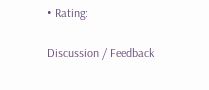• Rating:

Discussion / Feedback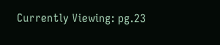Currently Viewing: pg.23